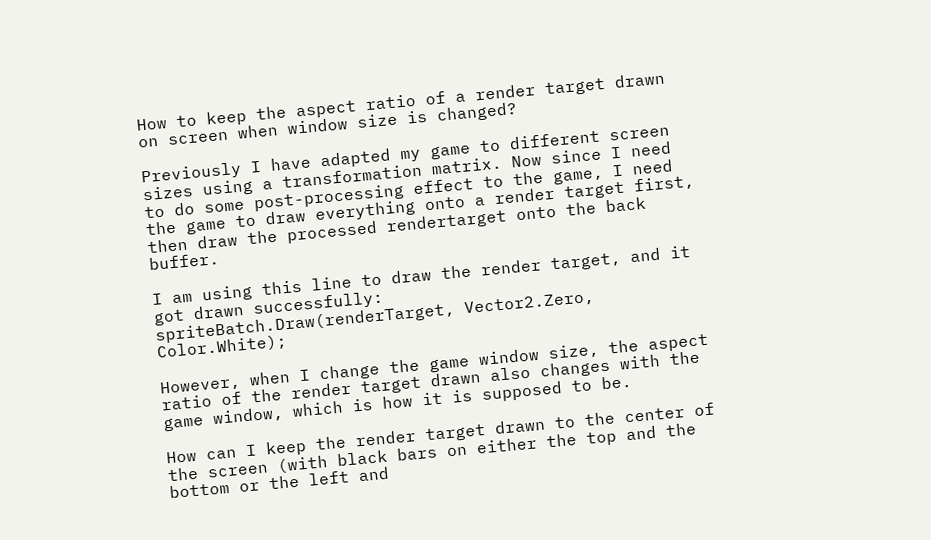How to keep the aspect ratio of a render target drawn on screen when window size is changed?

Previously I have adapted my game to different screen sizes using a transformation matrix. Now since I need to do some post-processing effect to the game, I need the game to draw everything onto a render target first, then draw the processed rendertarget onto the back buffer.

I am using this line to draw the render target, and it got drawn successfully:
spriteBatch.Draw(renderTarget, Vector2.Zero, Color.White);

However, when I change the game window size, the aspect ratio of the render target drawn also changes with the game window, which is how it is supposed to be.

How can I keep the render target drawn to the center of the screen (with black bars on either the top and the bottom or the left and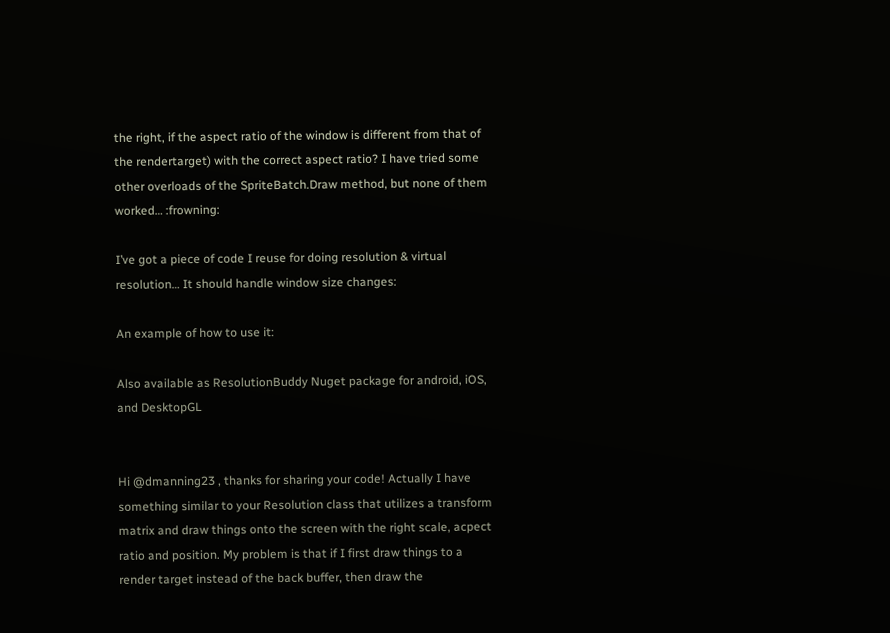the right, if the aspect ratio of the window is different from that of the rendertarget) with the correct aspect ratio? I have tried some other overloads of the SpriteBatch.Draw method, but none of them worked… :frowning:

I’ve got a piece of code I reuse for doing resolution & virtual resolution… It should handle window size changes:

An example of how to use it:

Also available as ResolutionBuddy Nuget package for android, iOS, and DesktopGL


Hi @dmanning23 , thanks for sharing your code! Actually I have something similar to your Resolution class that utilizes a transform matrix and draw things onto the screen with the right scale, acpect ratio and position. My problem is that if I first draw things to a render target instead of the back buffer, then draw the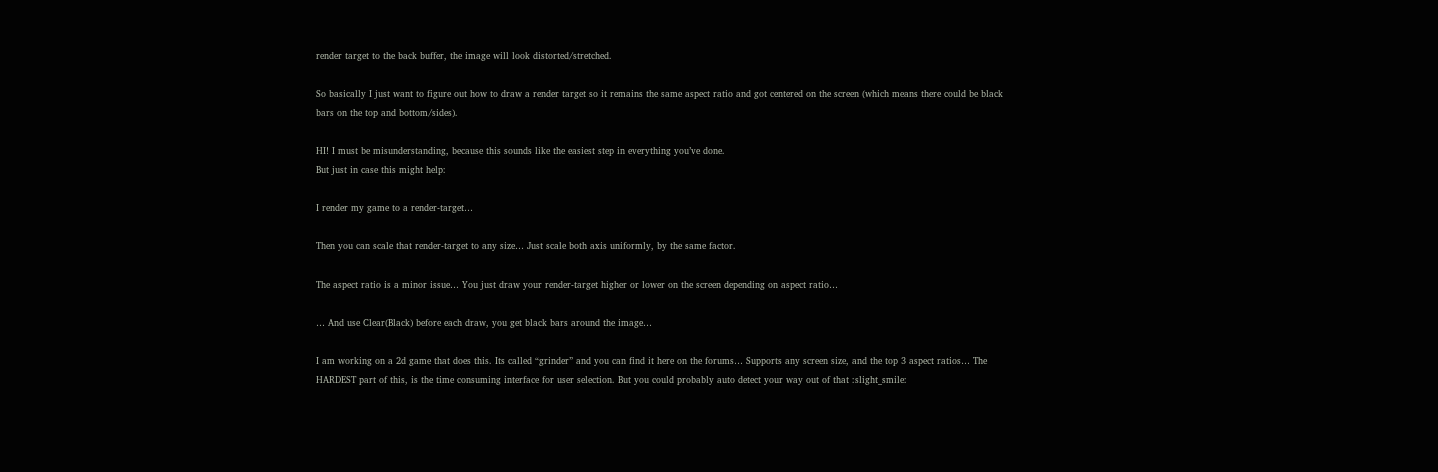render target to the back buffer, the image will look distorted/stretched.

So basically I just want to figure out how to draw a render target so it remains the same aspect ratio and got centered on the screen (which means there could be black bars on the top and bottom/sides).

HI! I must be misunderstanding, because this sounds like the easiest step in everything you’ve done.
But just in case this might help:

I render my game to a render-target…

Then you can scale that render-target to any size… Just scale both axis uniformly, by the same factor.

The aspect ratio is a minor issue… You just draw your render-target higher or lower on the screen depending on aspect ratio…

… And use Clear(Black) before each draw, you get black bars around the image…

I am working on a 2d game that does this. Its called “grinder” and you can find it here on the forums… Supports any screen size, and the top 3 aspect ratios… The HARDEST part of this, is the time consuming interface for user selection. But you could probably auto detect your way out of that :slight_smile: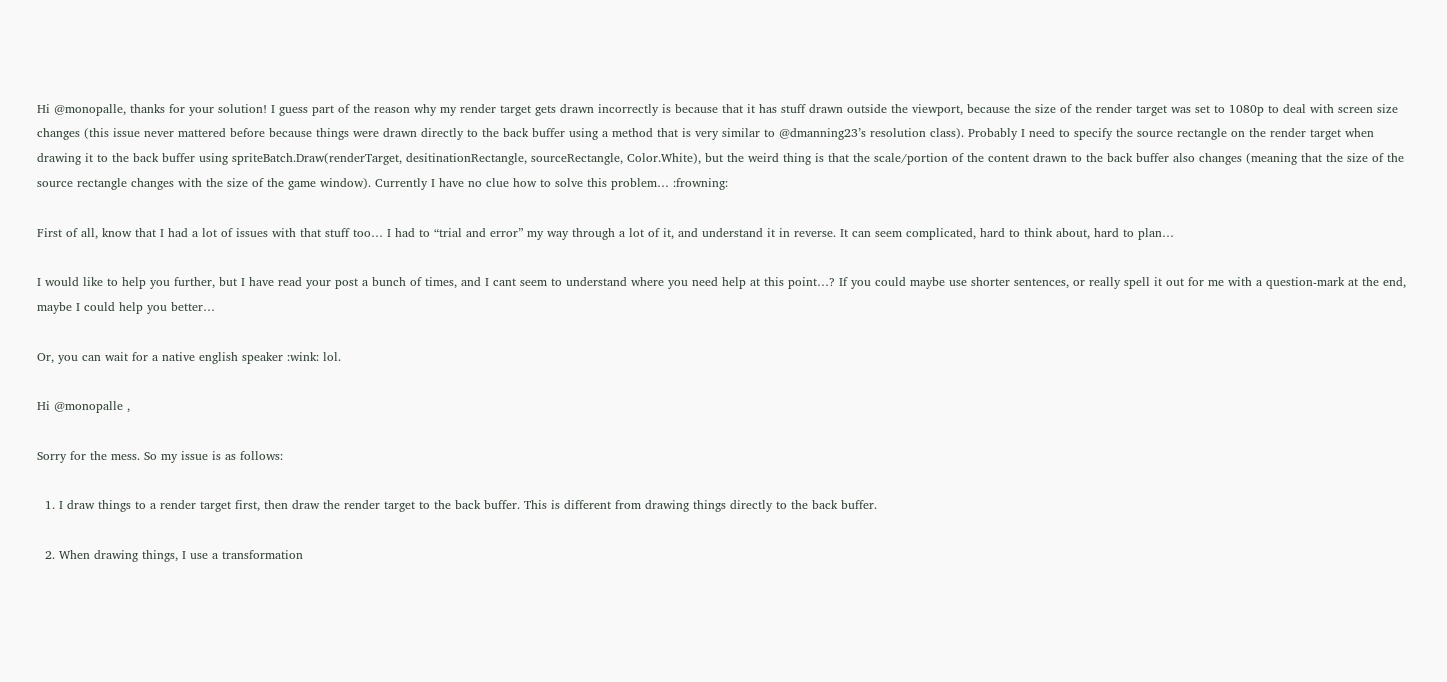Hi @monopalle, thanks for your solution! I guess part of the reason why my render target gets drawn incorrectly is because that it has stuff drawn outside the viewport, because the size of the render target was set to 1080p to deal with screen size changes (this issue never mattered before because things were drawn directly to the back buffer using a method that is very similar to @dmanning23’s resolution class). Probably I need to specify the source rectangle on the render target when drawing it to the back buffer using spriteBatch.Draw(renderTarget, desitinationRectangle, sourceRectangle, Color.White), but the weird thing is that the scale/portion of the content drawn to the back buffer also changes (meaning that the size of the source rectangle changes with the size of the game window). Currently I have no clue how to solve this problem… :frowning:

First of all, know that I had a lot of issues with that stuff too… I had to “trial and error” my way through a lot of it, and understand it in reverse. It can seem complicated, hard to think about, hard to plan…

I would like to help you further, but I have read your post a bunch of times, and I cant seem to understand where you need help at this point…? If you could maybe use shorter sentences, or really spell it out for me with a question-mark at the end, maybe I could help you better…

Or, you can wait for a native english speaker :wink: lol.

Hi @monopalle ,

Sorry for the mess. So my issue is as follows:

  1. I draw things to a render target first, then draw the render target to the back buffer. This is different from drawing things directly to the back buffer.

  2. When drawing things, I use a transformation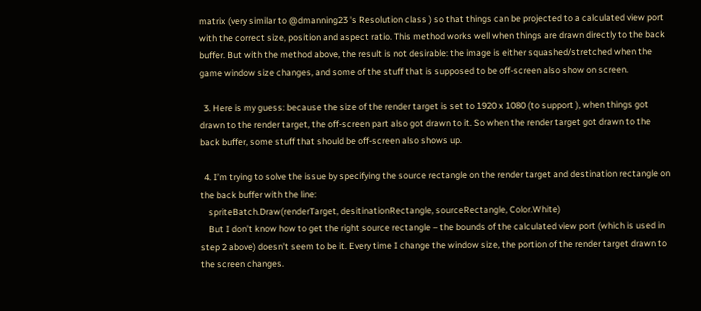matrix (very similar to @dmanning23 's Resolution class ) so that things can be projected to a calculated view port with the correct size, position and aspect ratio. This method works well when things are drawn directly to the back buffer. But with the method above, the result is not desirable: the image is either squashed/stretched when the game window size changes, and some of the stuff that is supposed to be off-screen also show on screen.

  3. Here is my guess: because the size of the render target is set to 1920 x 1080 (to support ), when things got drawn to the render target, the off-screen part also got drawn to it. So when the render target got drawn to the back buffer, some stuff that should be off-screen also shows up.

  4. I’m trying to solve the issue by specifying the source rectangle on the render target and destination rectangle on the back buffer with the line:
    spriteBatch.Draw(renderTarget, desitinationRectangle, sourceRectangle, Color.White)
    But I don’t know how to get the right source rectangle – the bounds of the calculated view port (which is used in step 2 above) doesn’t seem to be it. Every time I change the window size, the portion of the render target drawn to the screen changes.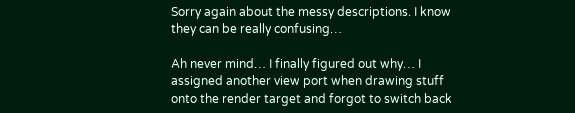Sorry again about the messy descriptions. I know they can be really confusing…

Ah never mind… I finally figured out why… I assigned another view port when drawing stuff onto the render target and forgot to switch back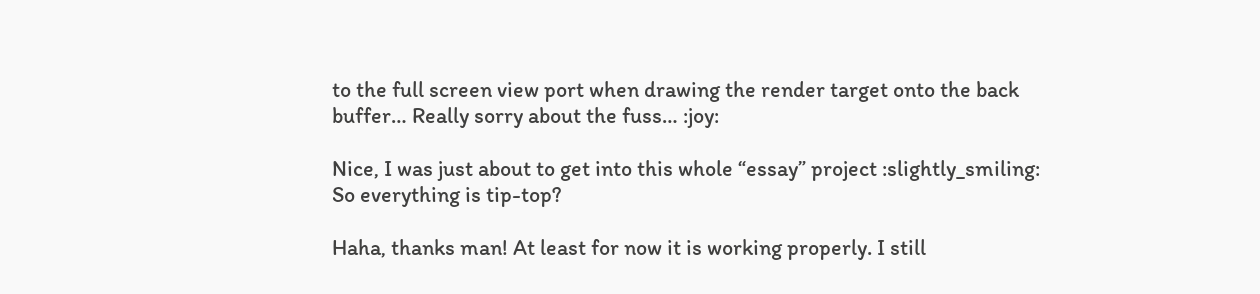to the full screen view port when drawing the render target onto the back buffer… Really sorry about the fuss… :joy:

Nice, I was just about to get into this whole “essay” project :slightly_smiling:
So everything is tip-top?

Haha, thanks man! At least for now it is working properly. I still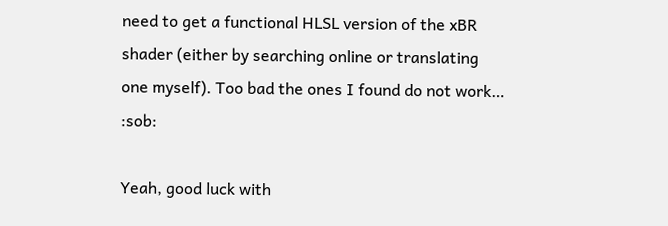need to get a functional HLSL version of the xBR shader (either by searching online or translating one myself). Too bad the ones I found do not work… :sob:

Yeah, good luck with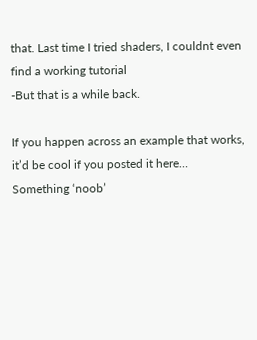that. Last time I tried shaders, I couldnt even find a working tutorial
-But that is a while back.

If you happen across an example that works, it’d be cool if you posted it here…
Something ‘noob’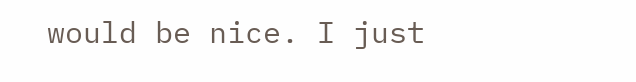would be nice. I just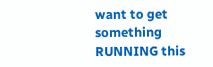want to get something RUNNING this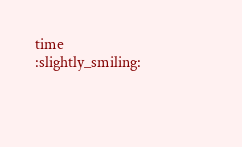time :slightly_smiling: